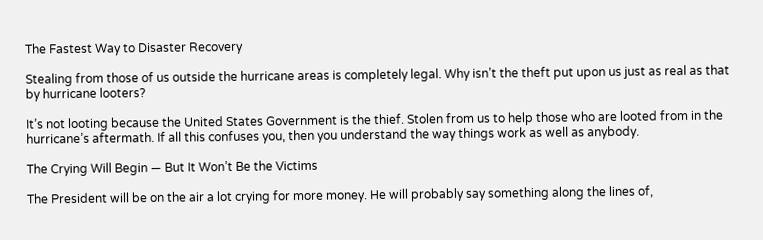The Fastest Way to Disaster Recovery

Stealing from those of us outside the hurricane areas is completely legal. Why isn’t the theft put upon us just as real as that by hurricane looters?

It’s not looting because the United States Government is the thief. Stolen from us to help those who are looted from in the hurricane’s aftermath. If all this confuses you, then you understand the way things work as well as anybody.

The Crying Will Begin — But It Won’t Be the Victims

The President will be on the air a lot crying for more money. He will probably say something along the lines of,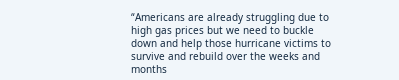“Americans are already struggling due to high gas prices but we need to buckle down and help those hurricane victims to survive and rebuild over the weeks and months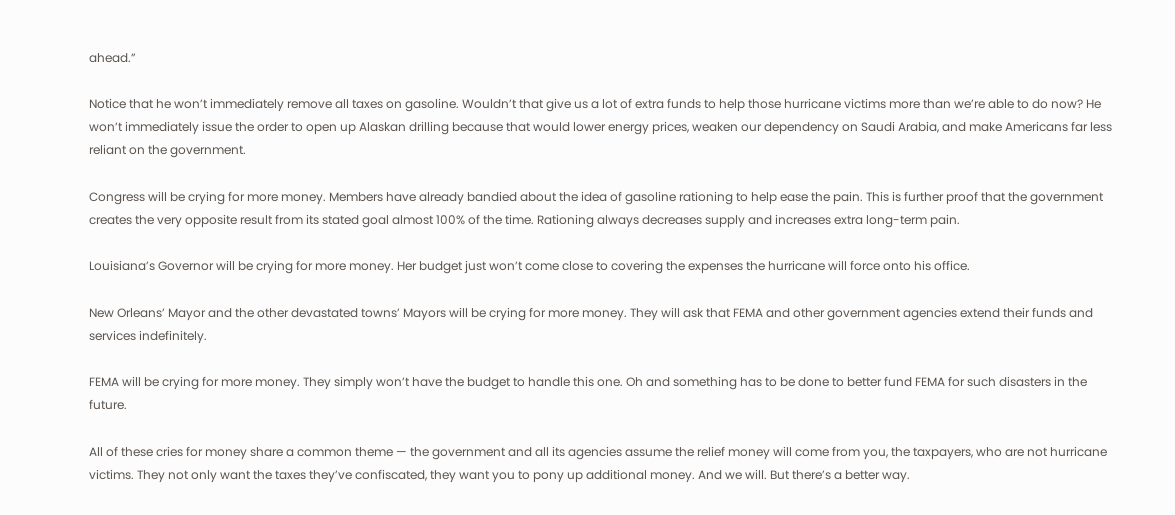ahead.”

Notice that he won’t immediately remove all taxes on gasoline. Wouldn’t that give us a lot of extra funds to help those hurricane victims more than we’re able to do now? He won’t immediately issue the order to open up Alaskan drilling because that would lower energy prices, weaken our dependency on Saudi Arabia, and make Americans far less reliant on the government.

Congress will be crying for more money. Members have already bandied about the idea of gasoline rationing to help ease the pain. This is further proof that the government creates the very opposite result from its stated goal almost 100% of the time. Rationing always decreases supply and increases extra long-term pain.

Louisiana’s Governor will be crying for more money. Her budget just won’t come close to covering the expenses the hurricane will force onto his office.

New Orleans’ Mayor and the other devastated towns’ Mayors will be crying for more money. They will ask that FEMA and other government agencies extend their funds and services indefinitely.

FEMA will be crying for more money. They simply won’t have the budget to handle this one. Oh and something has to be done to better fund FEMA for such disasters in the future.

All of these cries for money share a common theme — the government and all its agencies assume the relief money will come from you, the taxpayers, who are not hurricane victims. They not only want the taxes they’ve confiscated, they want you to pony up additional money. And we will. But there’s a better way.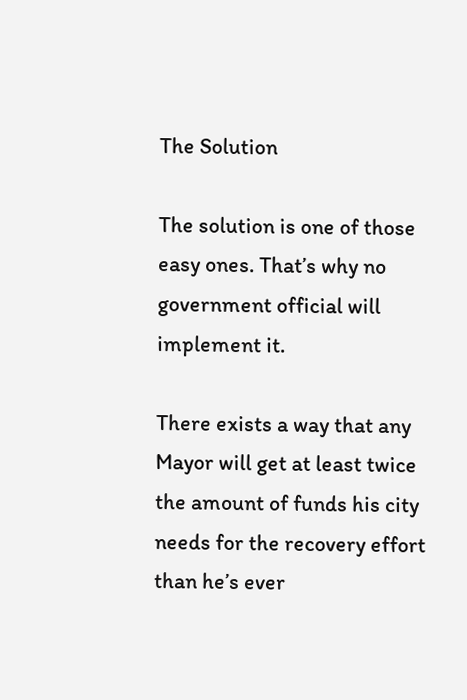The Solution

The solution is one of those easy ones. That’s why no government official will implement it.

There exists a way that any Mayor will get at least twice the amount of funds his city needs for the recovery effort than he’s ever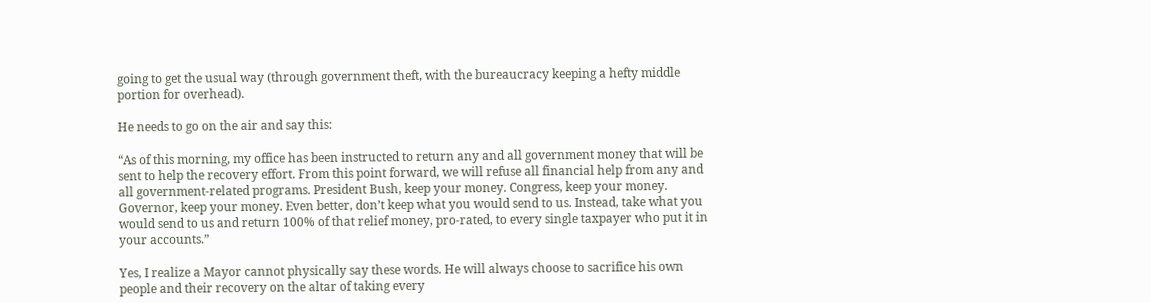going to get the usual way (through government theft, with the bureaucracy keeping a hefty middle portion for overhead).

He needs to go on the air and say this:

“As of this morning, my office has been instructed to return any and all government money that will be sent to help the recovery effort. From this point forward, we will refuse all financial help from any and all government-related programs. President Bush, keep your money. Congress, keep your money. Governor, keep your money. Even better, don’t keep what you would send to us. Instead, take what you would send to us and return 100% of that relief money, pro-rated, to every single taxpayer who put it in your accounts.”

Yes, I realize a Mayor cannot physically say these words. He will always choose to sacrifice his own people and their recovery on the altar of taking every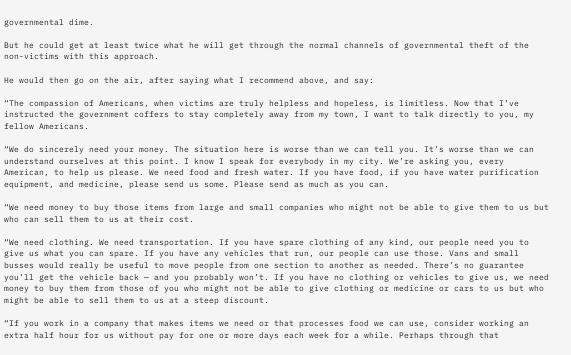governmental dime.

But he could get at least twice what he will get through the normal channels of governmental theft of the non-victims with this approach.

He would then go on the air, after saying what I recommend above, and say:

“The compassion of Americans, when victims are truly helpless and hopeless, is limitless. Now that I’ve instructed the government coffers to stay completely away from my town, I want to talk directly to you, my fellow Americans.

“We do sincerely need your money. The situation here is worse than we can tell you. It’s worse than we can understand ourselves at this point. I know I speak for everybody in my city. We’re asking you, every American, to help us please. We need food and fresh water. If you have food, if you have water purification equipment, and medicine, please send us some. Please send as much as you can.

“We need money to buy those items from large and small companies who might not be able to give them to us but who can sell them to us at their cost.

“We need clothing. We need transportation. If you have spare clothing of any kind, our people need you to give us what you can spare. If you have any vehicles that run, our people can use those. Vans and small busses would really be useful to move people from one section to another as needed. There’s no guarantee you’ll get the vehicle back — and you probably won’t. If you have no clothing or vehicles to give us, we need money to buy them from those of you who might not be able to give clothing or medicine or cars to us but who might be able to sell them to us at a steep discount.

“If you work in a company that makes items we need or that processes food we can use, consider working an extra half hour for us without pay for one or more days each week for a while. Perhaps through that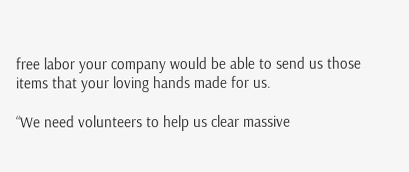free labor your company would be able to send us those items that your loving hands made for us.

“We need volunteers to help us clear massive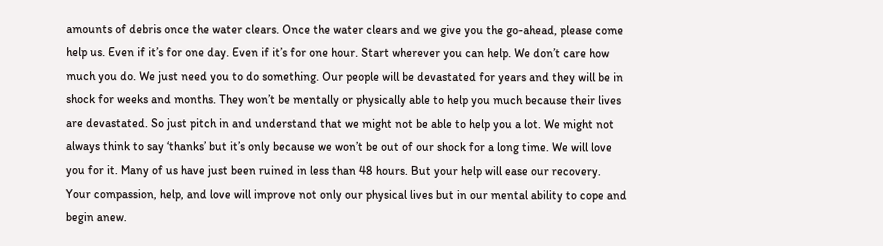amounts of debris once the water clears. Once the water clears and we give you the go-ahead, please come help us. Even if it’s for one day. Even if it’s for one hour. Start wherever you can help. We don’t care how much you do. We just need you to do something. Our people will be devastated for years and they will be in shock for weeks and months. They won’t be mentally or physically able to help you much because their lives are devastated. So just pitch in and understand that we might not be able to help you a lot. We might not always think to say ‘thanks’ but it’s only because we won’t be out of our shock for a long time. We will love you for it. Many of us have just been ruined in less than 48 hours. But your help will ease our recovery. Your compassion, help, and love will improve not only our physical lives but in our mental ability to cope and begin anew.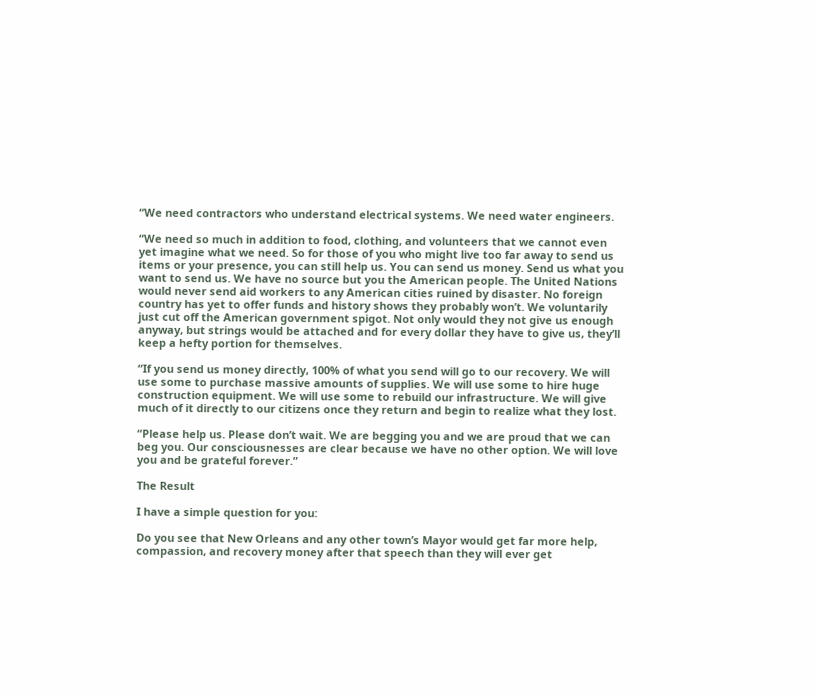“We need contractors who understand electrical systems. We need water engineers.

“We need so much in addition to food, clothing, and volunteers that we cannot even yet imagine what we need. So for those of you who might live too far away to send us items or your presence, you can still help us. You can send us money. Send us what you want to send us. We have no source but you the American people. The United Nations would never send aid workers to any American cities ruined by disaster. No foreign country has yet to offer funds and history shows they probably won’t. We voluntarily just cut off the American government spigot. Not only would they not give us enough anyway, but strings would be attached and for every dollar they have to give us, they’ll keep a hefty portion for themselves.

“If you send us money directly, 100% of what you send will go to our recovery. We will use some to purchase massive amounts of supplies. We will use some to hire huge construction equipment. We will use some to rebuild our infrastructure. We will give much of it directly to our citizens once they return and begin to realize what they lost.

“Please help us. Please don’t wait. We are begging you and we are proud that we can beg you. Our consciousnesses are clear because we have no other option. We will love you and be grateful forever.”

The Result

I have a simple question for you:

Do you see that New Orleans and any other town’s Mayor would get far more help, compassion, and recovery money after that speech than they will ever get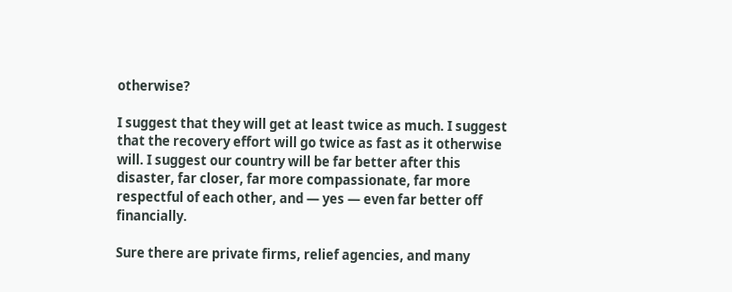otherwise?

I suggest that they will get at least twice as much. I suggest that the recovery effort will go twice as fast as it otherwise will. I suggest our country will be far better after this disaster, far closer, far more compassionate, far more respectful of each other, and — yes — even far better off financially.

Sure there are private firms, relief agencies, and many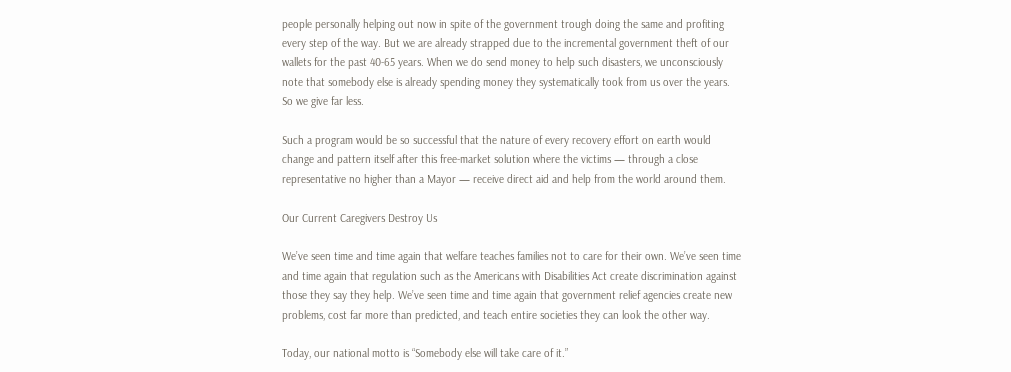people personally helping out now in spite of the government trough doing the same and profiting every step of the way. But we are already strapped due to the incremental government theft of our wallets for the past 40-65 years. When we do send money to help such disasters, we unconsciously note that somebody else is already spending money they systematically took from us over the years. So we give far less.

Such a program would be so successful that the nature of every recovery effort on earth would change and pattern itself after this free-market solution where the victims — through a close representative no higher than a Mayor — receive direct aid and help from the world around them.

Our Current Caregivers Destroy Us

We’ve seen time and time again that welfare teaches families not to care for their own. We’ve seen time and time again that regulation such as the Americans with Disabilities Act create discrimination against those they say they help. We’ve seen time and time again that government relief agencies create new problems, cost far more than predicted, and teach entire societies they can look the other way.

Today, our national motto is “Somebody else will take care of it.”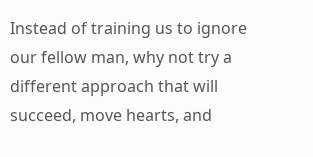Instead of training us to ignore our fellow man, why not try a different approach that will succeed, move hearts, and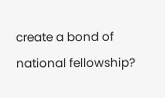create a bond of national fellowship?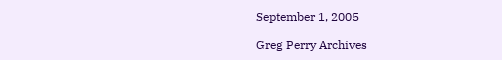September 1, 2005

Greg Perry Archives